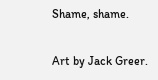Shame, shame.

Art by Jack Greer.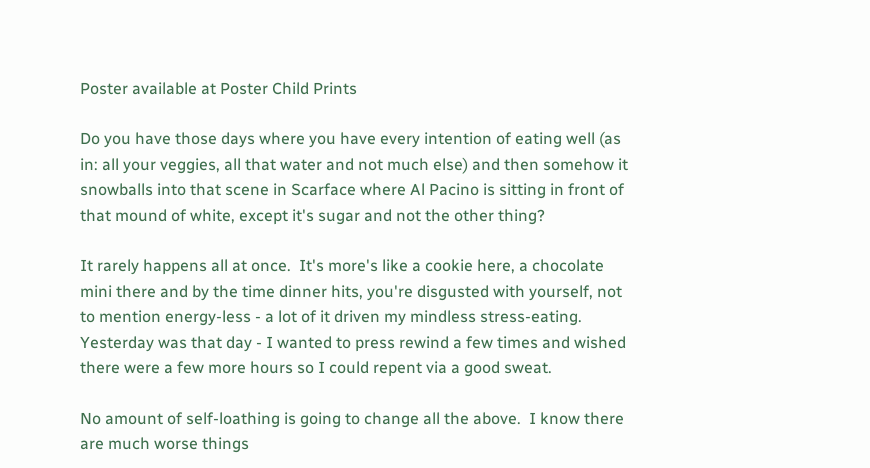Poster available at Poster Child Prints

Do you have those days where you have every intention of eating well (as in: all your veggies, all that water and not much else) and then somehow it snowballs into that scene in Scarface where Al Pacino is sitting in front of that mound of white, except it's sugar and not the other thing?

It rarely happens all at once.  It's more's like a cookie here, a chocolate mini there and by the time dinner hits, you're disgusted with yourself, not to mention energy-less - a lot of it driven my mindless stress-eating. Yesterday was that day - I wanted to press rewind a few times and wished there were a few more hours so I could repent via a good sweat.

No amount of self-loathing is going to change all the above.  I know there are much worse things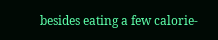besides eating a few calorie-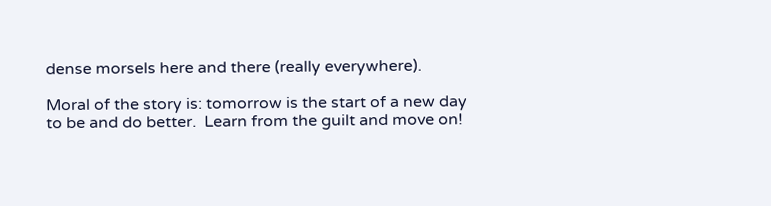dense morsels here and there (really everywhere).

Moral of the story is: tomorrow is the start of a new day to be and do better.  Learn from the guilt and move on!